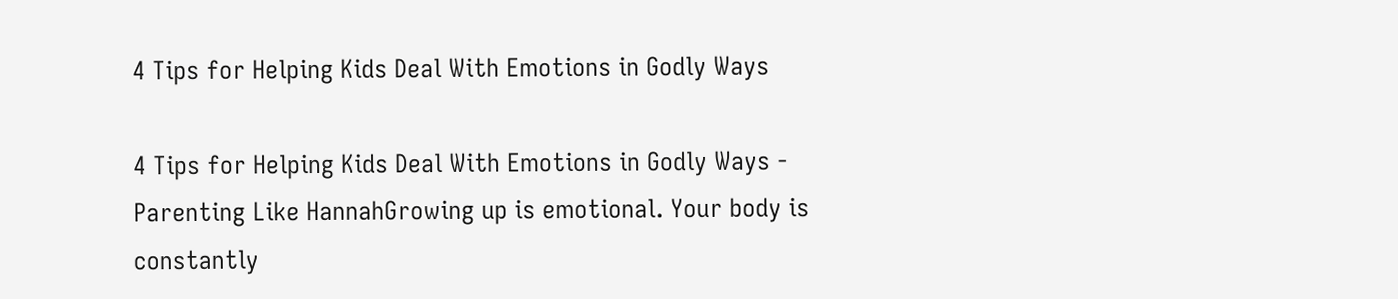4 Tips for Helping Kids Deal With Emotions in Godly Ways

4 Tips for Helping Kids Deal With Emotions in Godly Ways - Parenting Like HannahGrowing up is emotional. Your body is constantly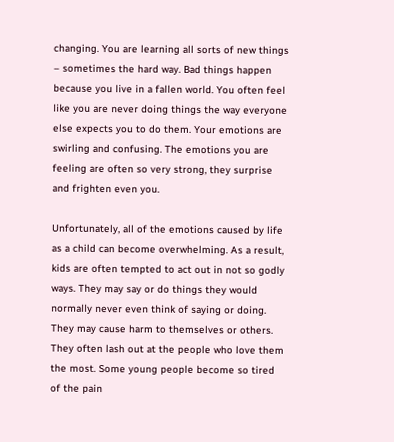changing. You are learning all sorts of new things – sometimes the hard way. Bad things happen because you live in a fallen world. You often feel like you are never doing things the way everyone else expects you to do them. Your emotions are swirling and confusing. The emotions you are feeling are often so very strong, they surprise and frighten even you.

Unfortunately, all of the emotions caused by life as a child can become overwhelming. As a result, kids are often tempted to act out in not so godly ways. They may say or do things they would normally never even think of saying or doing. They may cause harm to themselves or others. They often lash out at the people who love them the most. Some young people become so tired of the pain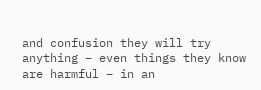and confusion they will try anything – even things they know are harmful – in an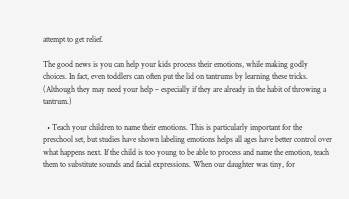attempt to get relief.

The good news is you can help your kids process their emotions, while making godly choices. In fact, even toddlers can often put the lid on tantrums by learning these tricks. (Although they may need your help – especially if they are already in the habit of throwing a tantrum.)

  • Teach your children to name their emotions. This is particularly important for the preschool set, but studies have shown labeling emotions helps all ages have better control over what happens next. If the child is too young to be able to process and name the emotion, teach them to substitute sounds and facial expressions. When our daughter was tiny, for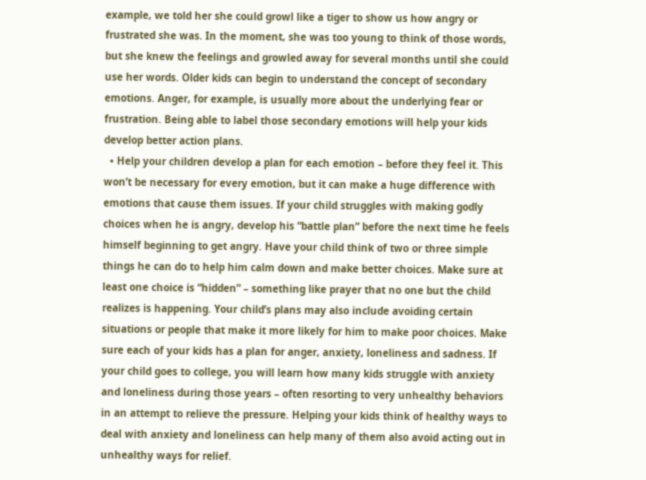example, we told her she could growl like a tiger to show us how angry or frustrated she was. In the moment, she was too young to think of those words, but she knew the feelings and growled away for several months until she could use her words. Older kids can begin to understand the concept of secondary emotions. Anger, for example, is usually more about the underlying fear or frustration. Being able to label those secondary emotions will help your kids develop better action plans.
  • Help your children develop a plan for each emotion – before they feel it. This won’t be necessary for every emotion, but it can make a huge difference with emotions that cause them issues. If your child struggles with making godly choices when he is angry, develop his “battle plan” before the next time he feels himself beginning to get angry. Have your child think of two or three simple things he can do to help him calm down and make better choices. Make sure at least one choice is “hidden” – something like prayer that no one but the child realizes is happening. Your child’s plans may also include avoiding certain situations or people that make it more likely for him to make poor choices. Make sure each of your kids has a plan for anger, anxiety, loneliness and sadness. If your child goes to college, you will learn how many kids struggle with anxiety and loneliness during those years – often resorting to very unhealthy behaviors in an attempt to relieve the pressure. Helping your kids think of healthy ways to deal with anxiety and loneliness can help many of them also avoid acting out in unhealthy ways for relief.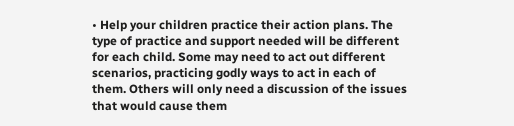• Help your children practice their action plans. The type of practice and support needed will be different for each child. Some may need to act out different scenarios, practicing godly ways to act in each of them. Others will only need a discussion of the issues that would cause them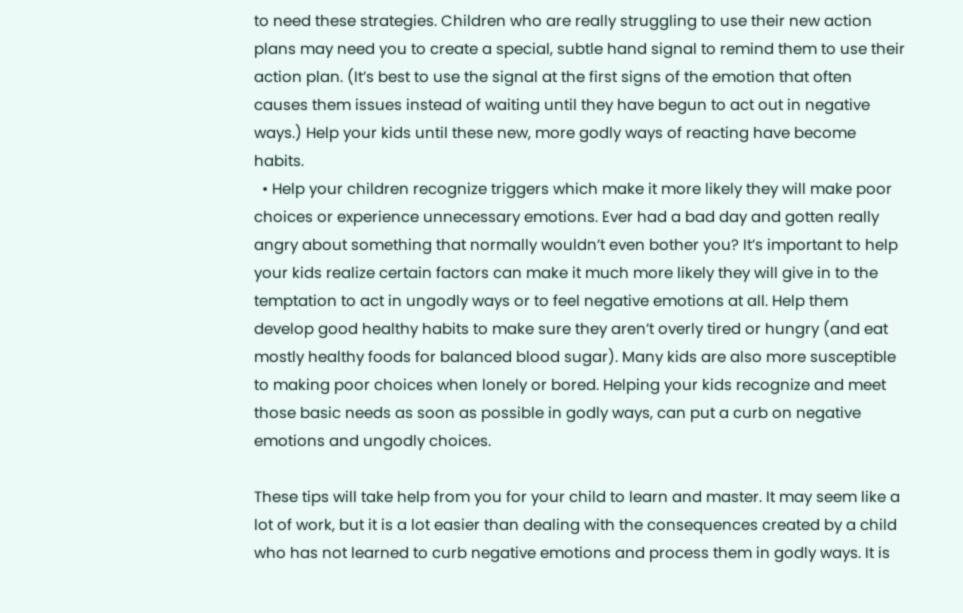to need these strategies. Children who are really struggling to use their new action plans may need you to create a special, subtle hand signal to remind them to use their action plan. (It’s best to use the signal at the first signs of the emotion that often causes them issues instead of waiting until they have begun to act out in negative ways.) Help your kids until these new, more godly ways of reacting have become habits.
  • Help your children recognize triggers which make it more likely they will make poor choices or experience unnecessary emotions. Ever had a bad day and gotten really angry about something that normally wouldn’t even bother you? It’s important to help your kids realize certain factors can make it much more likely they will give in to the temptation to act in ungodly ways or to feel negative emotions at all. Help them develop good healthy habits to make sure they aren’t overly tired or hungry (and eat mostly healthy foods for balanced blood sugar). Many kids are also more susceptible to making poor choices when lonely or bored. Helping your kids recognize and meet those basic needs as soon as possible in godly ways, can put a curb on negative emotions and ungodly choices.

These tips will take help from you for your child to learn and master. It may seem like a lot of work, but it is a lot easier than dealing with the consequences created by a child who has not learned to curb negative emotions and process them in godly ways. It is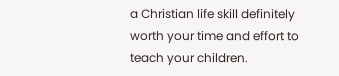a Christian life skill definitely worth your time and effort to teach your children.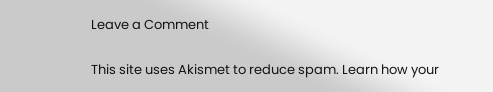Leave a Comment

This site uses Akismet to reduce spam. Learn how your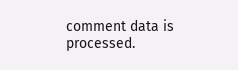comment data is processed.